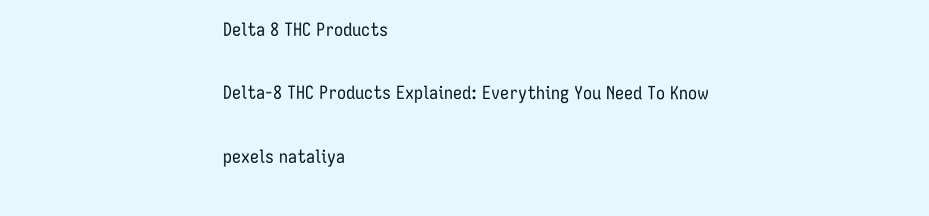Delta 8 THC Products

Delta-8 THC Products Explained: Everything You Need To Know

pexels nataliya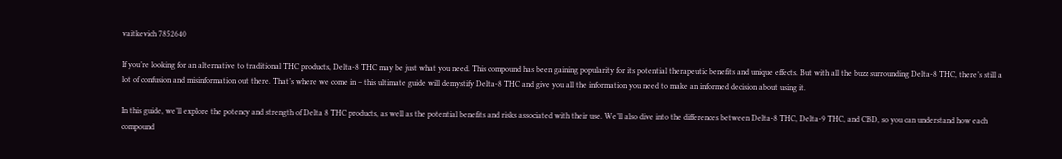vaitkevich 7852640

If you’re looking for an alternative to traditional THC products, Delta-8 THC may be just what you need. This compound has been gaining popularity for its potential therapeutic benefits and unique effects. But with all the buzz surrounding Delta-8 THC, there’s still a lot of confusion and misinformation out there. That’s where we come in – this ultimate guide will demystify Delta-8 THC and give you all the information you need to make an informed decision about using it.

In this guide, we’ll explore the potency and strength of Delta 8 THC products, as well as the potential benefits and risks associated with their use. We’ll also dive into the differences between Delta-8 THC, Delta-9 THC, and CBD, so you can understand how each compound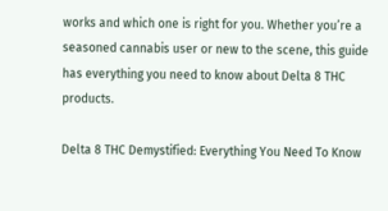works and which one is right for you. Whether you’re a seasoned cannabis user or new to the scene, this guide has everything you need to know about Delta 8 THC products.

Delta 8 THC Demystified: Everything You Need To Know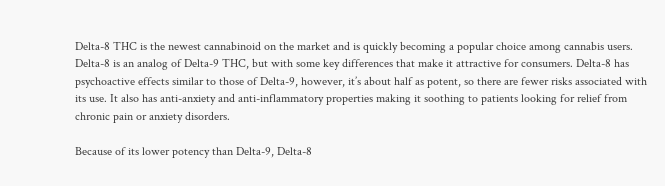Delta-8 THC is the newest cannabinoid on the market and is quickly becoming a popular choice among cannabis users. Delta-8 is an analog of Delta-9 THC, but with some key differences that make it attractive for consumers. Delta-8 has psychoactive effects similar to those of Delta-9, however, it’s about half as potent, so there are fewer risks associated with its use. It also has anti-anxiety and anti-inflammatory properties making it soothing to patients looking for relief from chronic pain or anxiety disorders.

Because of its lower potency than Delta-9, Delta-8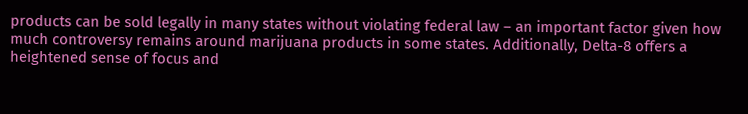products can be sold legally in many states without violating federal law – an important factor given how much controversy remains around marijuana products in some states. Additionally, Delta-8 offers a heightened sense of focus and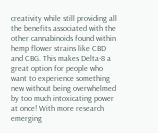creativity while still providing all the benefits associated with the other cannabinoids found within hemp flower strains like CBD and CBG. This makes Delta-8 a great option for people who want to experience something new without being overwhelmed by too much intoxicating power at once! With more research emerging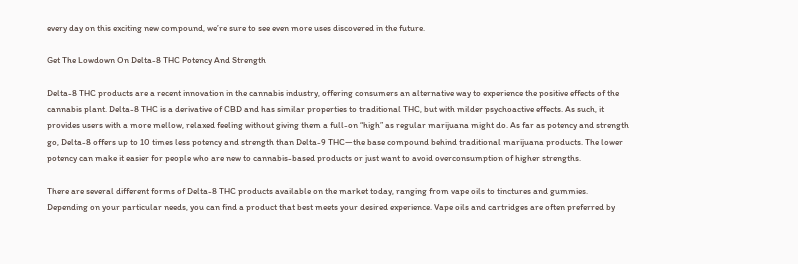every day on this exciting new compound, we’re sure to see even more uses discovered in the future.

Get The Lowdown On Delta-8 THC Potency And Strength

Delta-8 THC products are a recent innovation in the cannabis industry, offering consumers an alternative way to experience the positive effects of the cannabis plant. Delta-8 THC is a derivative of CBD and has similar properties to traditional THC, but with milder psychoactive effects. As such, it provides users with a more mellow, relaxed feeling without giving them a full-on “high” as regular marijuana might do. As far as potency and strength go, Delta-8 offers up to 10 times less potency and strength than Delta-9 THC—the base compound behind traditional marijuana products. The lower potency can make it easier for people who are new to cannabis-based products or just want to avoid overconsumption of higher strengths.

There are several different forms of Delta-8 THC products available on the market today, ranging from vape oils to tinctures and gummies. Depending on your particular needs, you can find a product that best meets your desired experience. Vape oils and cartridges are often preferred by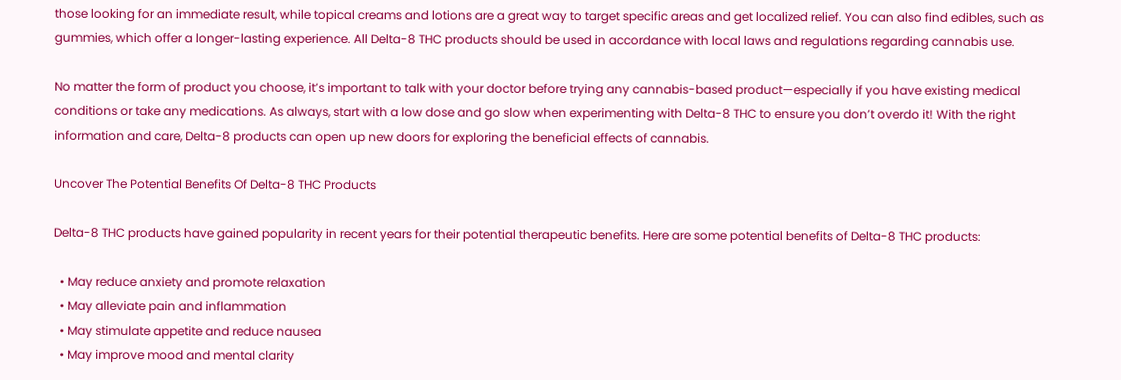those looking for an immediate result, while topical creams and lotions are a great way to target specific areas and get localized relief. You can also find edibles, such as gummies, which offer a longer-lasting experience. All Delta-8 THC products should be used in accordance with local laws and regulations regarding cannabis use.

No matter the form of product you choose, it’s important to talk with your doctor before trying any cannabis-based product—especially if you have existing medical conditions or take any medications. As always, start with a low dose and go slow when experimenting with Delta-8 THC to ensure you don’t overdo it! With the right information and care, Delta-8 products can open up new doors for exploring the beneficial effects of cannabis.

Uncover The Potential Benefits Of Delta-8 THC Products

Delta-8 THC products have gained popularity in recent years for their potential therapeutic benefits. Here are some potential benefits of Delta-8 THC products:

  • May reduce anxiety and promote relaxation
  • May alleviate pain and inflammation
  • May stimulate appetite and reduce nausea
  • May improve mood and mental clarity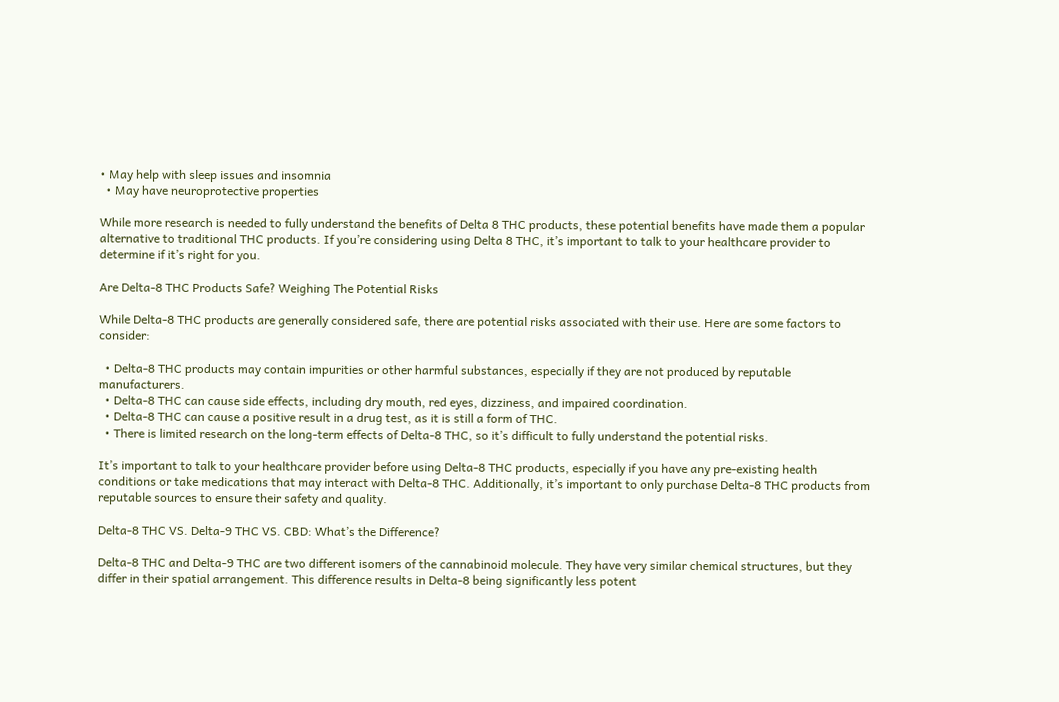• May help with sleep issues and insomnia
  • May have neuroprotective properties

While more research is needed to fully understand the benefits of Delta 8 THC products, these potential benefits have made them a popular alternative to traditional THC products. If you’re considering using Delta 8 THC, it’s important to talk to your healthcare provider to determine if it’s right for you.

Are Delta-8 THC Products Safe? Weighing The Potential Risks

While Delta-8 THC products are generally considered safe, there are potential risks associated with their use. Here are some factors to consider:

  • Delta-8 THC products may contain impurities or other harmful substances, especially if they are not produced by reputable manufacturers.
  • Delta-8 THC can cause side effects, including dry mouth, red eyes, dizziness, and impaired coordination.
  • Delta-8 THC can cause a positive result in a drug test, as it is still a form of THC.
  • There is limited research on the long-term effects of Delta-8 THC, so it’s difficult to fully understand the potential risks.

It’s important to talk to your healthcare provider before using Delta-8 THC products, especially if you have any pre-existing health conditions or take medications that may interact with Delta-8 THC. Additionally, it’s important to only purchase Delta-8 THC products from reputable sources to ensure their safety and quality.

Delta-8 THC VS. Delta-9 THC VS. CBD: What’s the Difference?

Delta-8 THC and Delta-9 THC are two different isomers of the cannabinoid molecule. They have very similar chemical structures, but they differ in their spatial arrangement. This difference results in Delta-8 being significantly less potent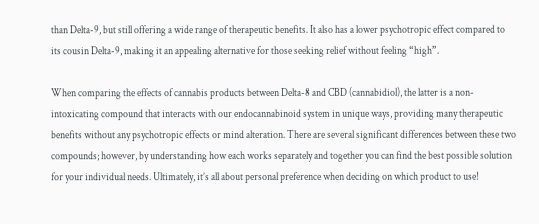than Delta-9, but still offering a wide range of therapeutic benefits. It also has a lower psychotropic effect compared to its cousin Delta-9, making it an appealing alternative for those seeking relief without feeling “high”.

When comparing the effects of cannabis products between Delta-8 and CBD (cannabidiol), the latter is a non-intoxicating compound that interacts with our endocannabinoid system in unique ways, providing many therapeutic benefits without any psychotropic effects or mind alteration. There are several significant differences between these two compounds; however, by understanding how each works separately and together you can find the best possible solution for your individual needs. Ultimately, it’s all about personal preference when deciding on which product to use!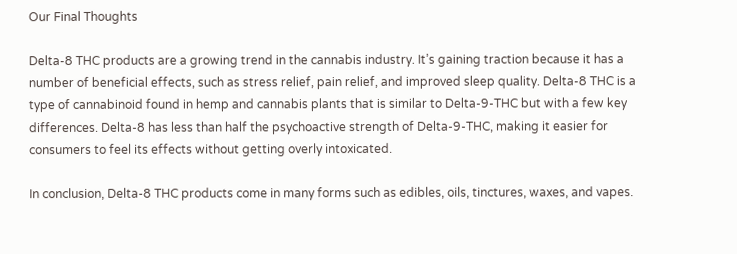Our Final Thoughts

Delta-8 THC products are a growing trend in the cannabis industry. It’s gaining traction because it has a number of beneficial effects, such as stress relief, pain relief, and improved sleep quality. Delta-8 THC is a type of cannabinoid found in hemp and cannabis plants that is similar to Delta-9-THC but with a few key differences. Delta-8 has less than half the psychoactive strength of Delta-9-THC, making it easier for consumers to feel its effects without getting overly intoxicated.

In conclusion, Delta-8 THC products come in many forms such as edibles, oils, tinctures, waxes, and vapes.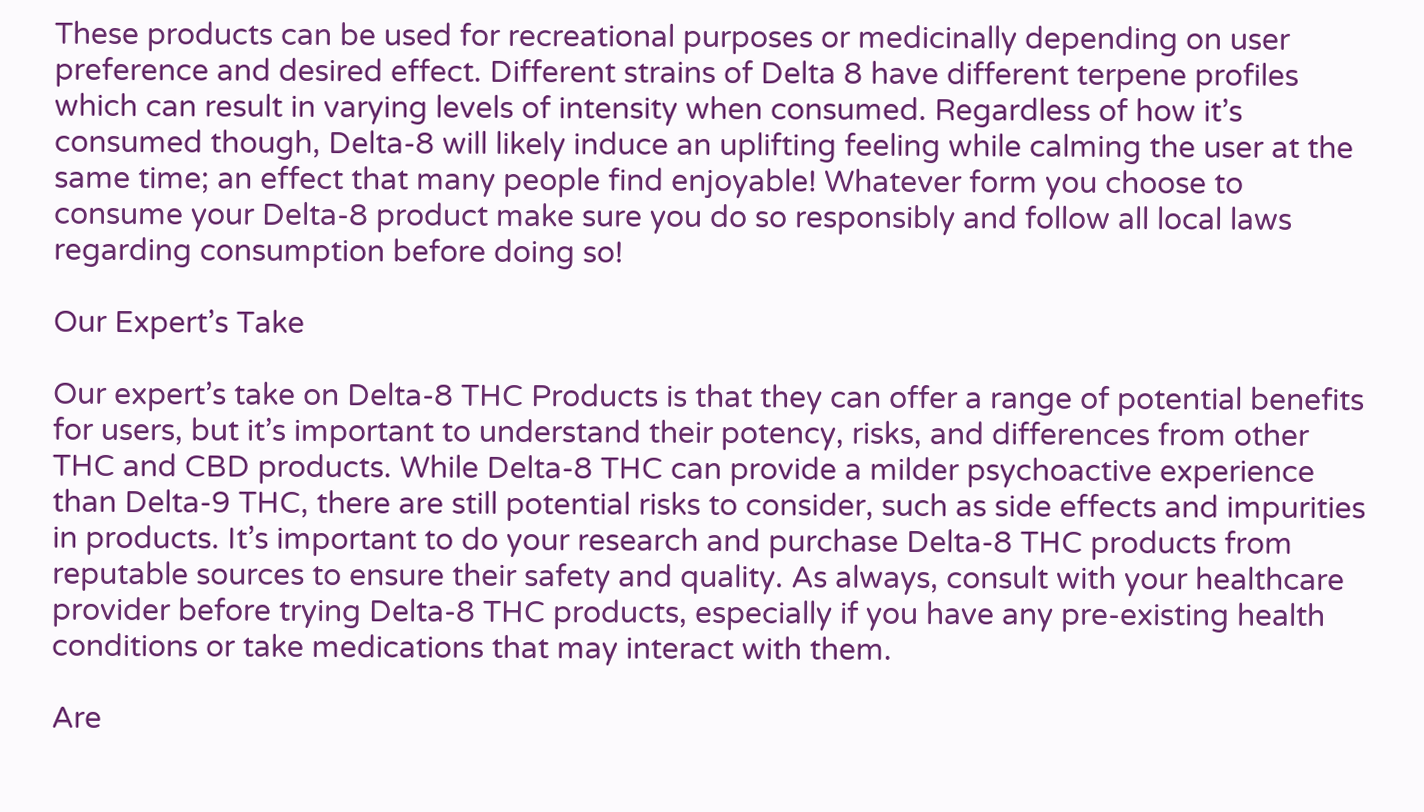These products can be used for recreational purposes or medicinally depending on user preference and desired effect. Different strains of Delta 8 have different terpene profiles which can result in varying levels of intensity when consumed. Regardless of how it’s consumed though, Delta-8 will likely induce an uplifting feeling while calming the user at the same time; an effect that many people find enjoyable! Whatever form you choose to consume your Delta-8 product make sure you do so responsibly and follow all local laws regarding consumption before doing so!

Our Expert’s Take

Our expert’s take on Delta-8 THC Products is that they can offer a range of potential benefits for users, but it’s important to understand their potency, risks, and differences from other THC and CBD products. While Delta-8 THC can provide a milder psychoactive experience than Delta-9 THC, there are still potential risks to consider, such as side effects and impurities in products. It’s important to do your research and purchase Delta-8 THC products from reputable sources to ensure their safety and quality. As always, consult with your healthcare provider before trying Delta-8 THC products, especially if you have any pre-existing health conditions or take medications that may interact with them.

Are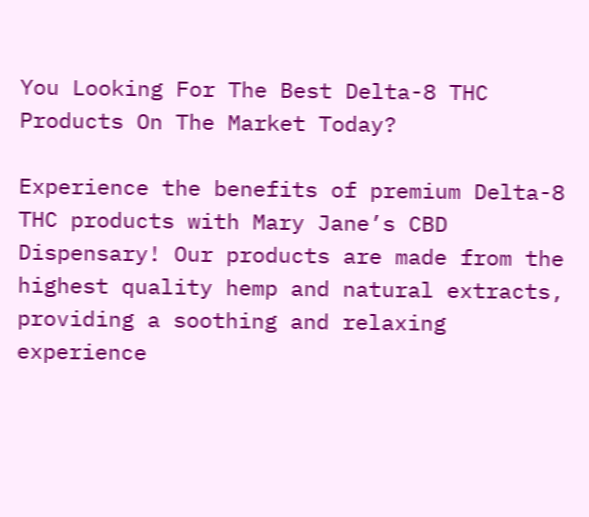You Looking For The Best Delta-8 THC Products On The Market Today?

Experience the benefits of premium Delta-8 THC products with Mary Jane’s CBD Dispensary! Our products are made from the highest quality hemp and natural extracts, providing a soothing and relaxing experience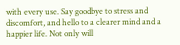with every use. Say goodbye to stress and discomfort, and hello to a clearer mind and a happier life. Not only will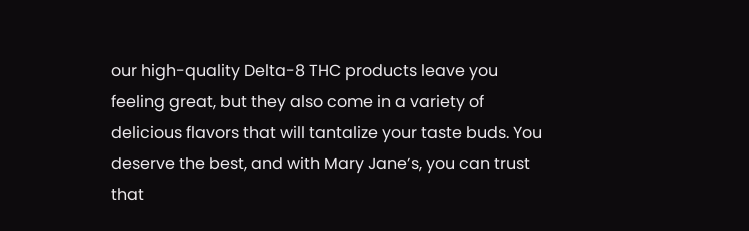our high-quality Delta-8 THC products leave you feeling great, but they also come in a variety of delicious flavors that will tantalize your taste buds. You deserve the best, and with Mary Jane’s, you can trust that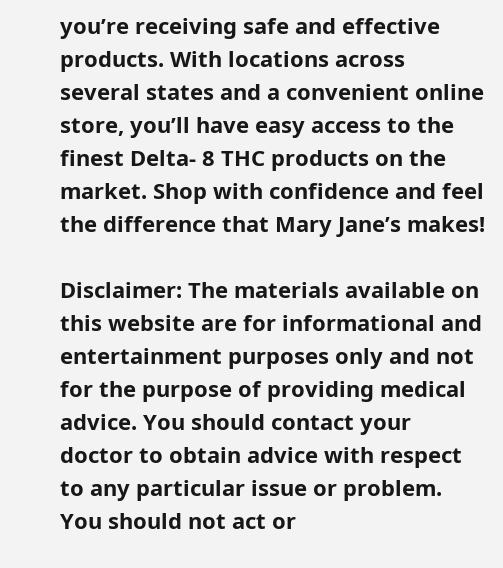you’re receiving safe and effective products. With locations across several states and a convenient online store, you’ll have easy access to the finest Delta- 8 THC products on the market. Shop with confidence and feel the difference that Mary Jane’s makes!

Disclaimer: The materials available on this website are for informational and entertainment purposes only and not for the purpose of providing medical advice. You should contact your doctor to obtain advice with respect to any particular issue or problem.  You should not act or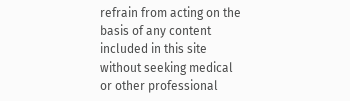refrain from acting on the basis of any content included in this site without seeking medical or other professional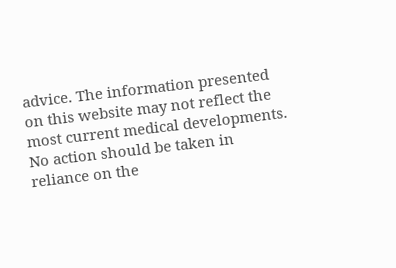advice. The information presented on this website may not reflect the most current medical developments.  No action should be taken in reliance on the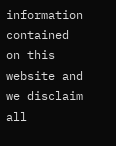information contained on this website and we disclaim all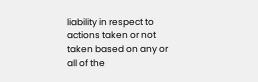liability in respect to actions taken or not taken based on any or all of the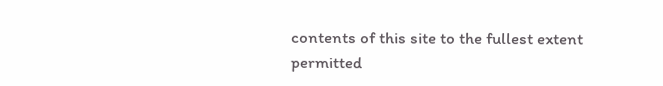contents of this site to the fullest extent permitted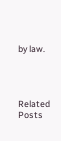by law.




Related Posts